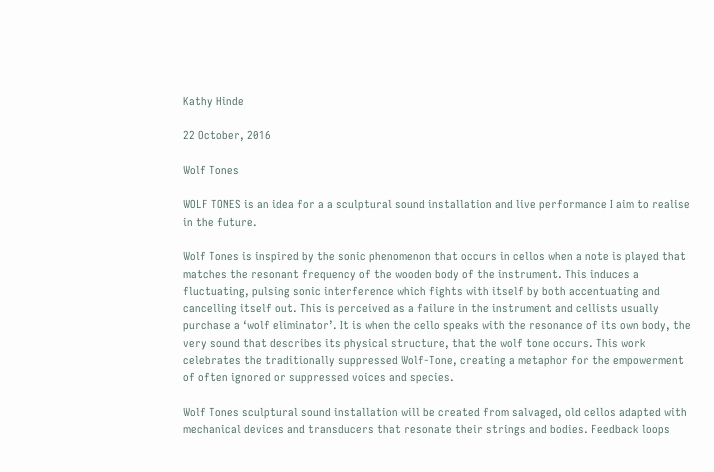Kathy Hinde

22 October, 2016

Wolf Tones

WOLF TONES is an idea for a a sculptural sound installation and live performance I aim to realise in the future.

Wolf Tones is inspired by the sonic phenomenon that occurs in cellos when a note is played that matches the resonant frequency of the wooden body of the instrument. This induces a fluctuating, pulsing sonic interference which fights with itself by both accentuating and cancelling itself out. This is perceived as a failure in the instrument and cellists usually purchase a ‘wolf eliminator’. It is when the cello speaks with the resonance of its own body, the very sound that describes its physical structure, that the wolf tone occurs. This work celebrates the traditionally suppressed Wolf-Tone, creating a metaphor for the empowerment of often ignored or suppressed voices and species.

Wolf Tones sculptural sound installation will be created from salvaged, old cellos adapted with mechanical devices and transducers that resonate their strings and bodies. Feedback loops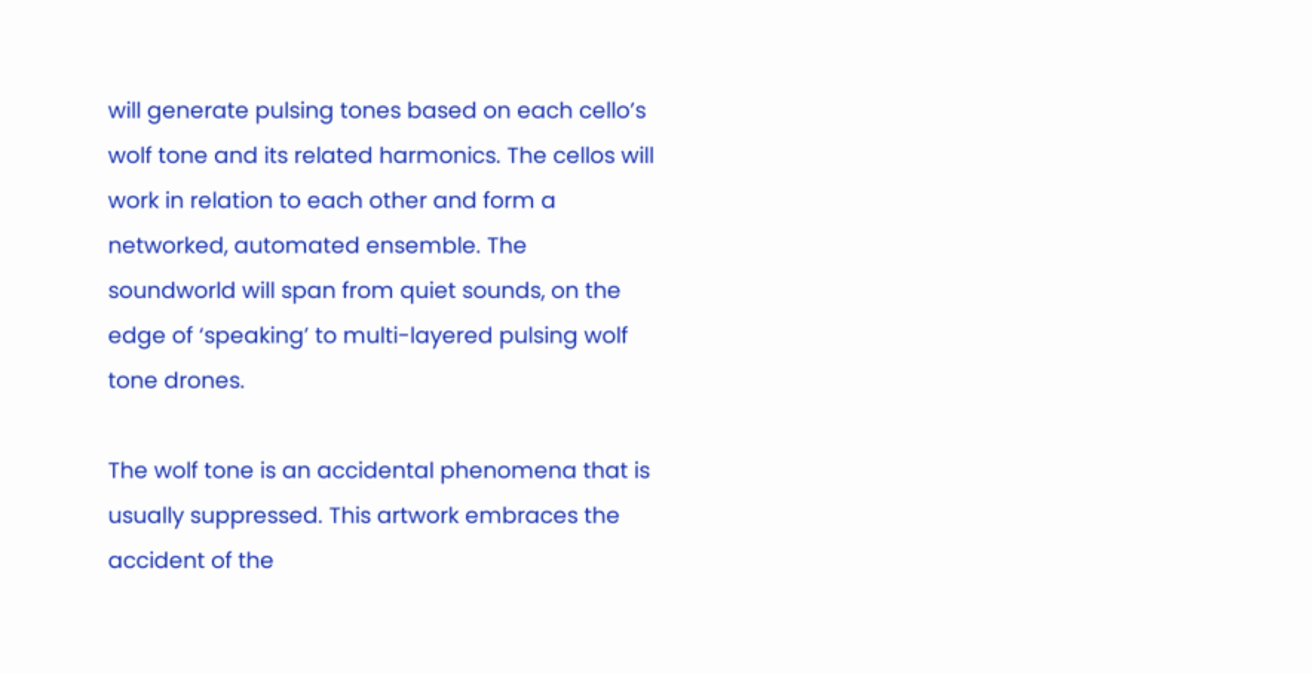will generate pulsing tones based on each cello’s wolf tone and its related harmonics. The cellos will work in relation to each other and form a networked, automated ensemble. The soundworld will span from quiet sounds, on the edge of ‘speaking’ to multi-layered pulsing wolf tone drones.

The wolf tone is an accidental phenomena that is usually suppressed. This artwork embraces the accident of the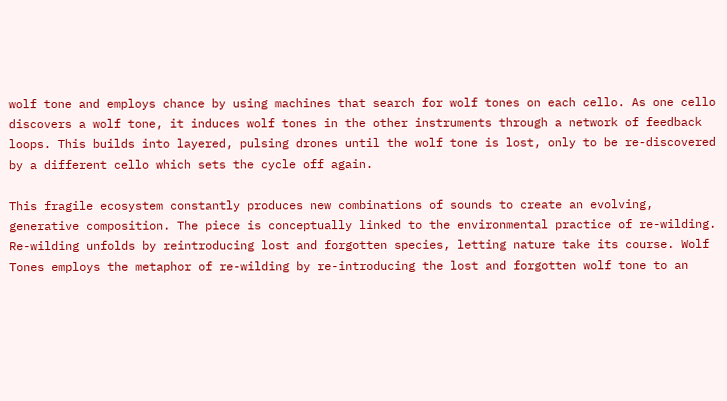wolf tone and employs chance by using machines that search for wolf tones on each cello. As one cello discovers a wolf tone, it induces wolf tones in the other instruments through a network of feedback loops. This builds into layered, pulsing drones until the wolf tone is lost, only to be re-discovered by a different cello which sets the cycle off again.

This fragile ecosystem constantly produces new combinations of sounds to create an evolving, generative composition. The piece is conceptually linked to the environmental practice of re-wilding. Re-wilding unfolds by reintroducing lost and forgotten species, letting nature take its course. Wolf Tones employs the metaphor of re-wilding by re-introducing the lost and forgotten wolf tone to an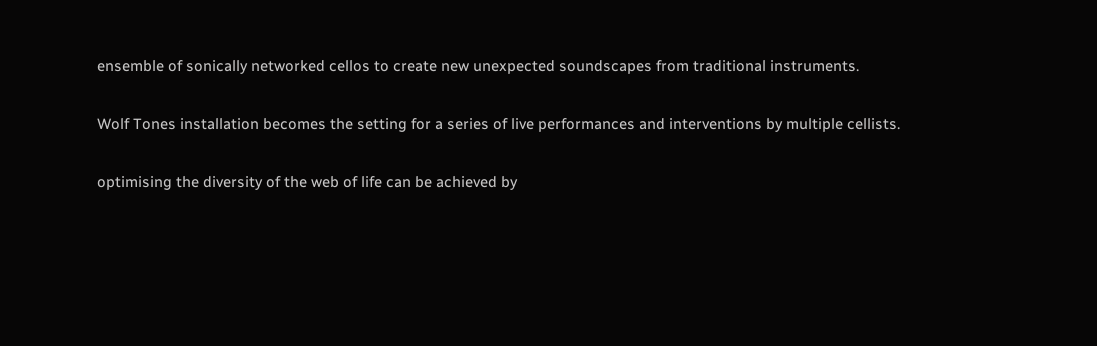ensemble of sonically networked cellos to create new unexpected soundscapes from traditional instruments.

Wolf Tones installation becomes the setting for a series of live performances and interventions by multiple cellists.

optimising the diversity of the web of life can be achieved by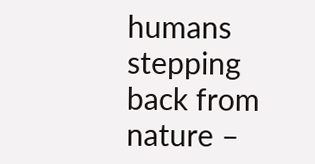humans stepping back from nature –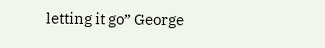letting it go” George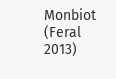Monbiot (Feral 2013)